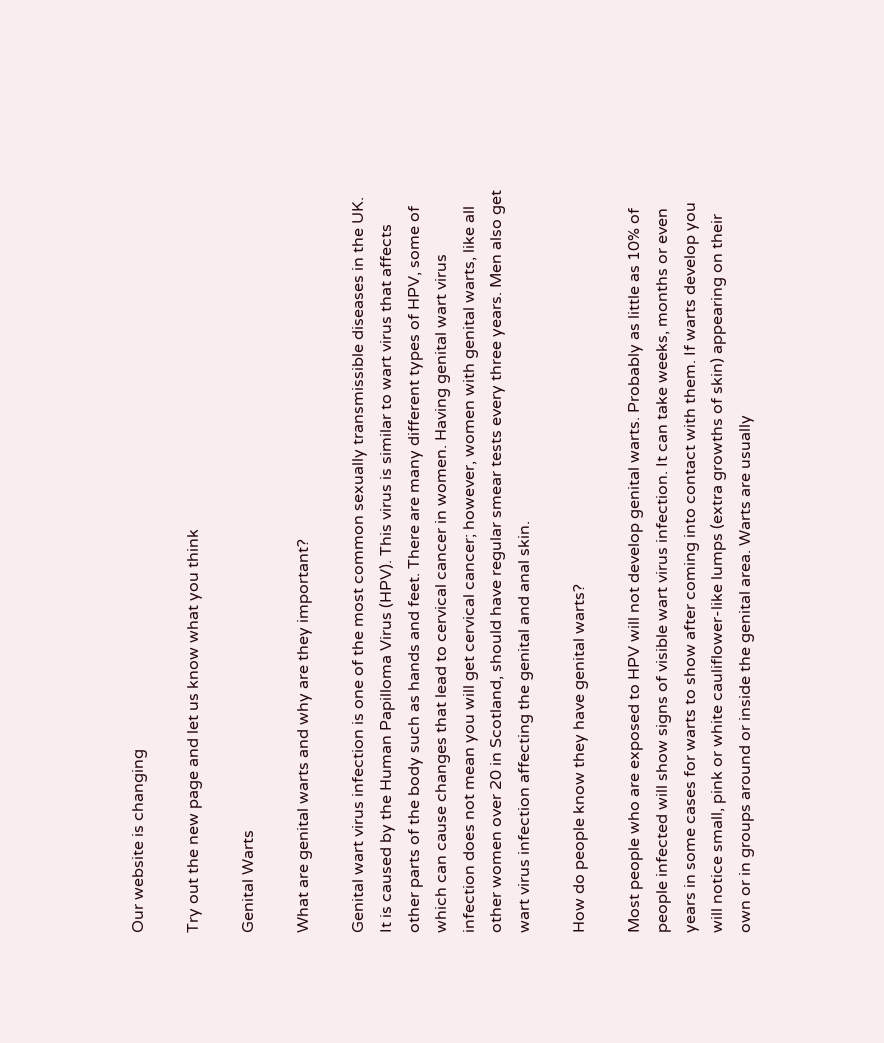Our website is changing

Try out the new page and let us know what you think

Genital Warts

What are genital warts and why are they important?

Genital wart virus infection is one of the most common sexually transmissible diseases in the UK. It is caused by the Human Papilloma Virus (HPV). This virus is similar to wart virus that affects other parts of the body such as hands and feet. There are many different types of HPV, some of which can cause changes that lead to cervical cancer in women. Having genital wart virus infection does not mean you will get cervical cancer; however, women with genital warts, like all other women over 20 in Scotland, should have regular smear tests every three years. Men also get wart virus infection affecting the genital and anal skin.

How do people know they have genital warts?

Most people who are exposed to HPV will not develop genital warts. Probably as little as 10% of people infected will show signs of visible wart virus infection. It can take weeks, months or even years in some cases for warts to show after coming into contact with them. If warts develop you will notice small, pink or white cauliflower-like lumps (extra growths of skin) appearing on their own or in groups around or inside the genital area. Warts are usually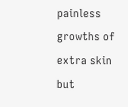painless growths of extra skin but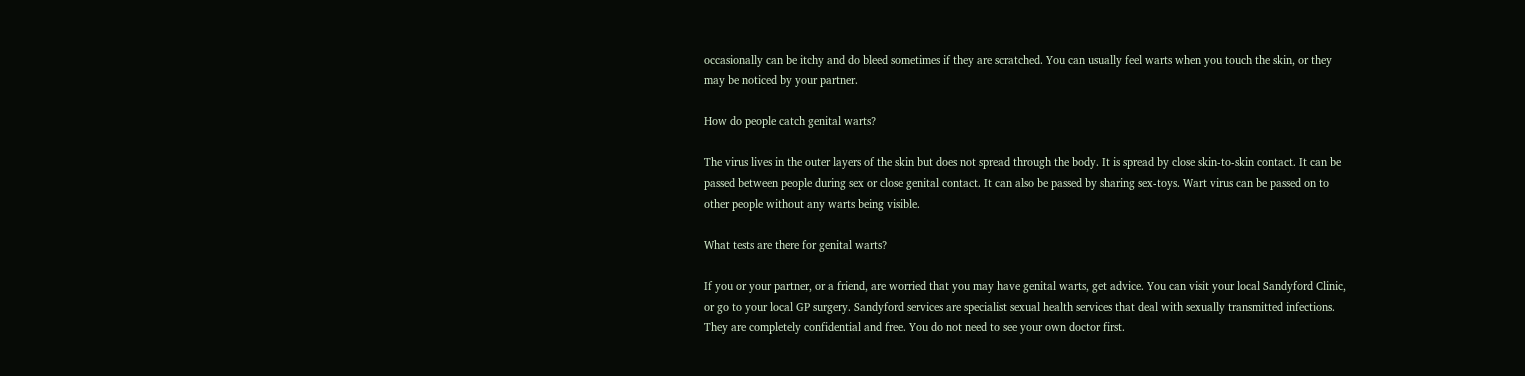occasionally can be itchy and do bleed sometimes if they are scratched. You can usually feel warts when you touch the skin, or they may be noticed by your partner.

How do people catch genital warts?

The virus lives in the outer layers of the skin but does not spread through the body. It is spread by close skin-to-skin contact. It can be passed between people during sex or close genital contact. It can also be passed by sharing sex-toys. Wart virus can be passed on to other people without any warts being visible.

What tests are there for genital warts?

If you or your partner, or a friend, are worried that you may have genital warts, get advice. You can visit your local Sandyford Clinic, or go to your local GP surgery. Sandyford services are specialist sexual health services that deal with sexually transmitted infections. They are completely confidential and free. You do not need to see your own doctor first.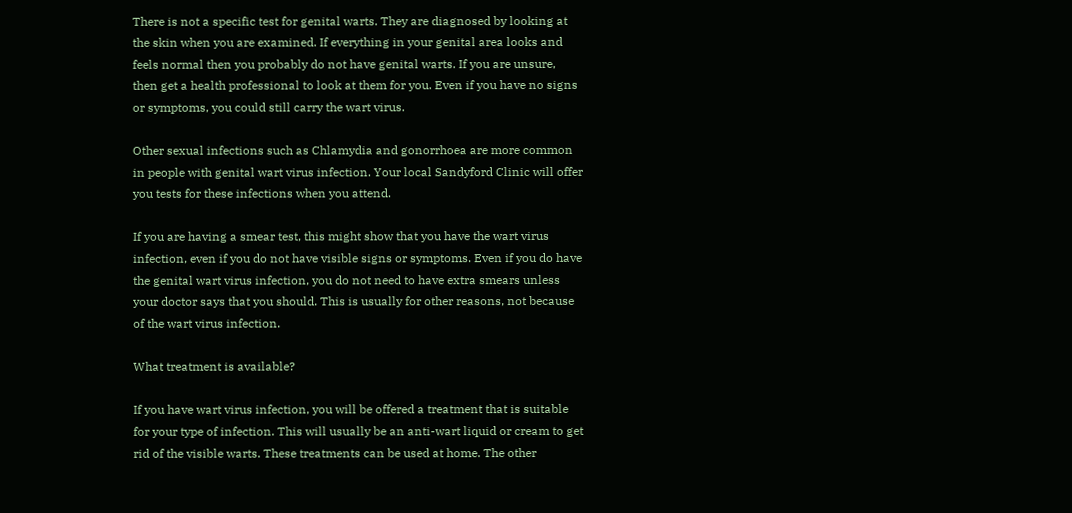There is not a specific test for genital warts. They are diagnosed by looking at the skin when you are examined. If everything in your genital area looks and feels normal then you probably do not have genital warts. If you are unsure, then get a health professional to look at them for you. Even if you have no signs or symptoms, you could still carry the wart virus.

Other sexual infections such as Chlamydia and gonorrhoea are more common in people with genital wart virus infection. Your local Sandyford Clinic will offer you tests for these infections when you attend.

If you are having a smear test, this might show that you have the wart virus infection, even if you do not have visible signs or symptoms. Even if you do have the genital wart virus infection, you do not need to have extra smears unless your doctor says that you should. This is usually for other reasons, not because of the wart virus infection.

What treatment is available?

If you have wart virus infection, you will be offered a treatment that is suitable for your type of infection. This will usually be an anti-wart liquid or cream to get rid of the visible warts. These treatments can be used at home. The other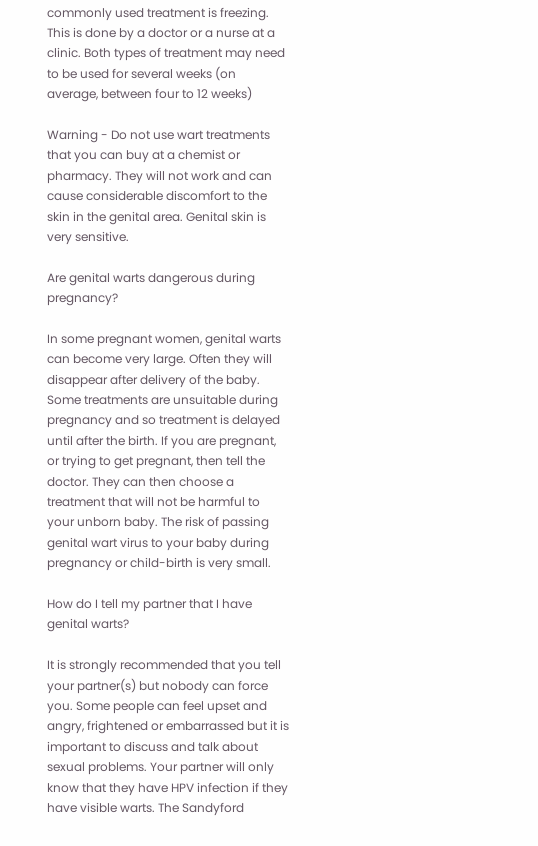commonly used treatment is freezing. This is done by a doctor or a nurse at a clinic. Both types of treatment may need to be used for several weeks (on average, between four to 12 weeks)

Warning - Do not use wart treatments that you can buy at a chemist or pharmacy. They will not work and can cause considerable discomfort to the skin in the genital area. Genital skin is very sensitive.

Are genital warts dangerous during pregnancy?

In some pregnant women, genital warts can become very large. Often they will disappear after delivery of the baby. Some treatments are unsuitable during pregnancy and so treatment is delayed until after the birth. If you are pregnant, or trying to get pregnant, then tell the doctor. They can then choose a treatment that will not be harmful to your unborn baby. The risk of passing genital wart virus to your baby during pregnancy or child-birth is very small.

How do I tell my partner that I have genital warts?

It is strongly recommended that you tell your partner(s) but nobody can force you. Some people can feel upset and angry, frightened or embarrassed but it is important to discuss and talk about sexual problems. Your partner will only know that they have HPV infection if they have visible warts. The Sandyford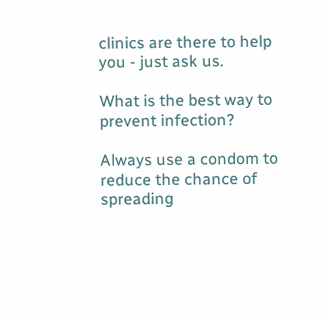clinics are there to help you - just ask us.

What is the best way to prevent infection?

Always use a condom to reduce the chance of spreading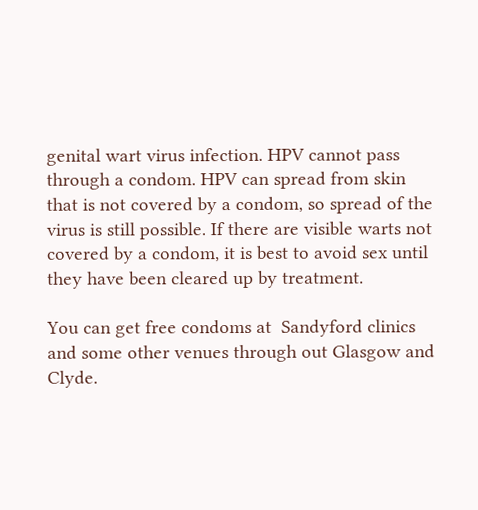genital wart virus infection. HPV cannot pass through a condom. HPV can spread from skin that is not covered by a condom, so spread of the virus is still possible. If there are visible warts not covered by a condom, it is best to avoid sex until they have been cleared up by treatment.

You can get free condoms at  Sandyford clinics and some other venues through out Glasgow and Clyde.